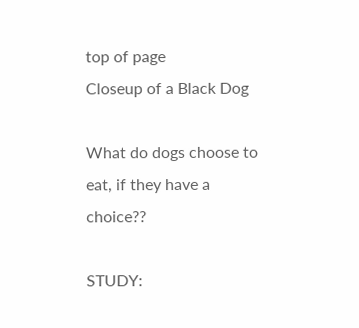top of page
Closeup of a Black Dog

What do dogs choose to eat, if they have a choice??

STUDY: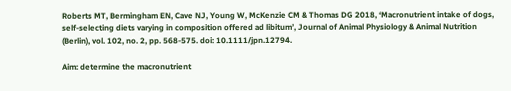Roberts MT, Bermingham EN, Cave NJ, Young W, McKenzie CM & Thomas DG 2018, ‘Macronutrient intake of dogs, self-selecting diets varying in composition offered ad libitum’, Journal of Animal Physiology & Animal Nutrition (Berlin), vol. 102, no. 2, pp. 568-575. doi: 10.1111/jpn.12794.

Aim: determine the macronutrient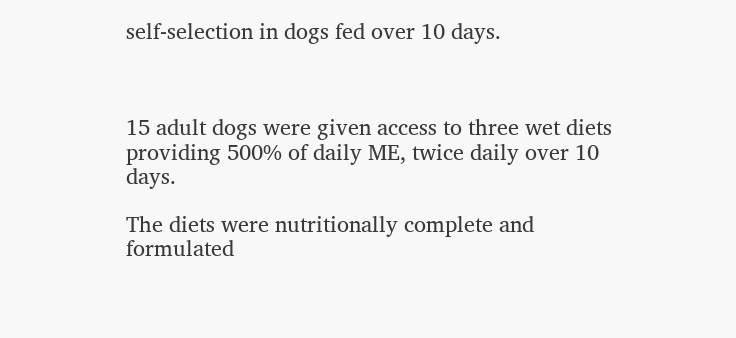self-selection in dogs fed over 10 days.



15 adult dogs were given access to three wet diets providing 500% of daily ME, twice daily over 10 days.

The diets were nutritionally complete and formulated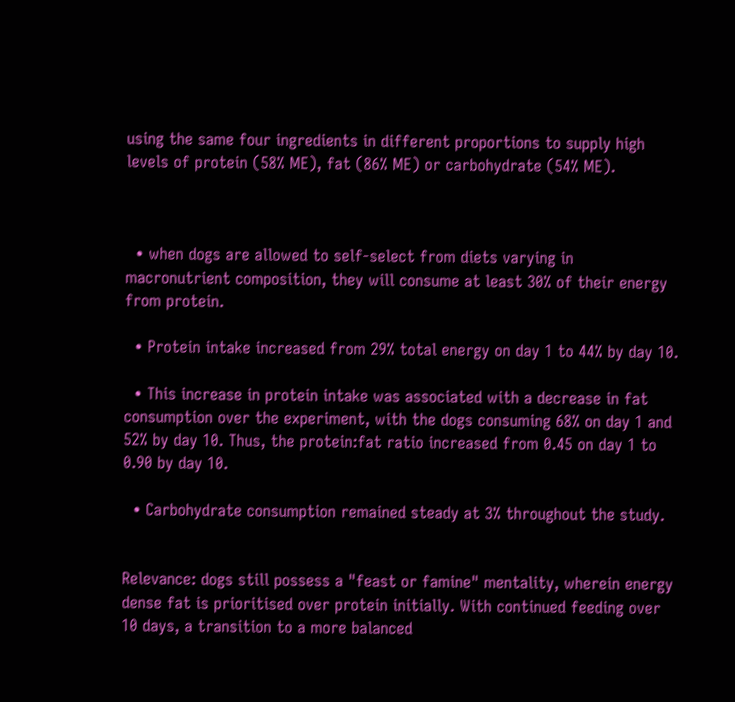using the same four ingredients in different proportions to supply high levels of protein (58% ME), fat (86% ME) or carbohydrate (54% ME).



  • when dogs are allowed to self-select from diets varying in macronutrient composition, they will consume at least 30% of their energy from protein.

  • Protein intake increased from 29% total energy on day 1 to 44% by day 10.

  • This increase in protein intake was associated with a decrease in fat consumption over the experiment, with the dogs consuming 68% on day 1 and 52% by day 10. Thus, the protein:fat ratio increased from 0.45 on day 1 to 0.90 by day 10.

  • Carbohydrate consumption remained steady at 3% throughout the study.


Relevance: dogs still possess a "feast or famine" mentality, wherein energy dense fat is prioritised over protein initially. With continued feeding over 10 days, a transition to a more balanced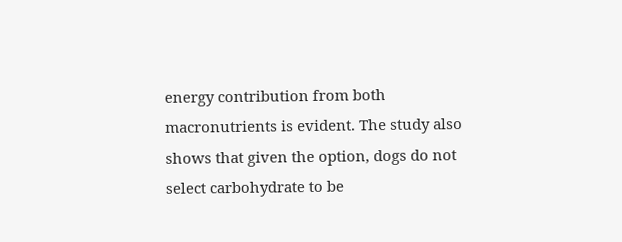energy contribution from both macronutrients is evident. The study also shows that given the option, dogs do not select carbohydrate to be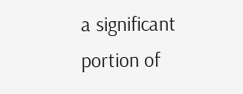a significant portion of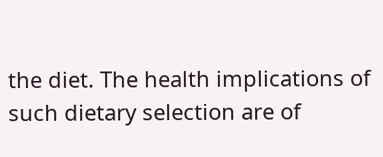the diet. The health implications of such dietary selection are of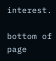interest.

bottom of page